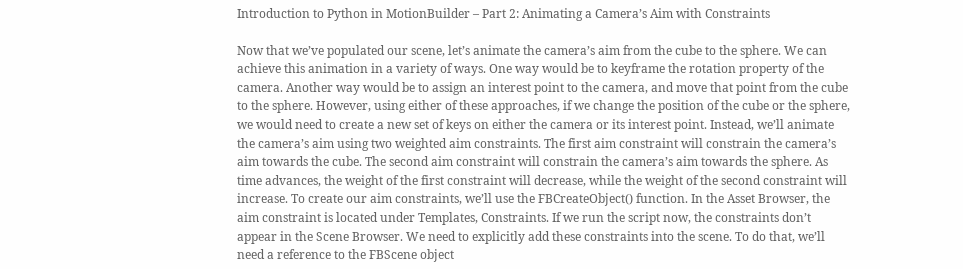Introduction to Python in MotionBuilder – Part 2: Animating a Camera’s Aim with Constraints

Now that we’ve populated our scene, let’s animate the camera’s aim from the cube to the sphere. We can achieve this animation in a variety of ways. One way would be to keyframe the rotation property of the camera. Another way would be to assign an interest point to the camera, and move that point from the cube to the sphere. However, using either of these approaches, if we change the position of the cube or the sphere, we would need to create a new set of keys on either the camera or its interest point. Instead, we’ll animate the camera’s aim using two weighted aim constraints. The first aim constraint will constrain the camera’s aim towards the cube. The second aim constraint will constrain the camera’s aim towards the sphere. As time advances, the weight of the first constraint will decrease, while the weight of the second constraint will increase. To create our aim constraints, we’ll use the FBCreateObject() function. In the Asset Browser, the aim constraint is located under Templates, Constraints. If we run the script now, the constraints don’t appear in the Scene Browser. We need to explicitly add these constraints into the scene. To do that, we’ll need a reference to the FBScene object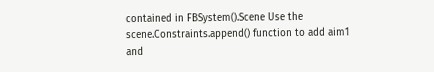contained in FBSystem().Scene Use the scene.Constraints.append() function to add aim1 and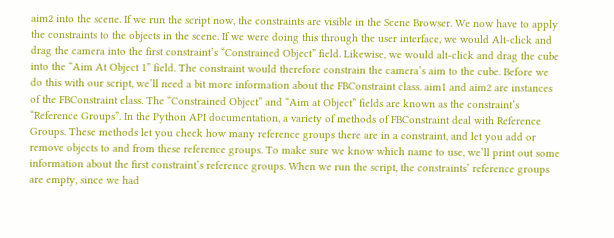aim2 into the scene. If we run the script now, the constraints are visible in the Scene Browser. We now have to apply the constraints to the objects in the scene. If we were doing this through the user interface, we would Alt-click and drag the camera into the first constraint’s “Constrained Object” field. Likewise, we would alt-click and drag the cube into the “Aim At Object 1” field. The constraint would therefore constrain the camera’s aim to the cube. Before we do this with our script, we’ll need a bit more information about the FBConstraint class. aim1 and aim2 are instances of the FBConstraint class. The “Constrained Object” and “Aim at Object” fields are known as the constraint’s “Reference Groups”. In the Python API documentation, a variety of methods of FBConstraint deal with Reference Groups. These methods let you check how many reference groups there are in a constraint, and let you add or remove objects to and from these reference groups. To make sure we know which name to use, we’ll print out some information about the first constraint’s reference groups. When we run the script, the constraints’ reference groups are empty, since we had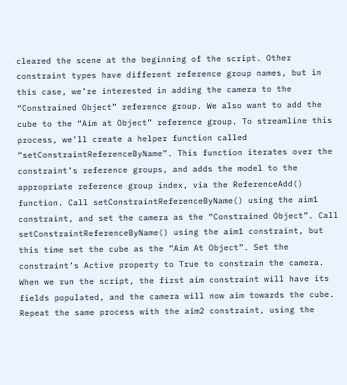cleared the scene at the beginning of the script. Other constraint types have different reference group names, but in this case, we’re interested in adding the camera to the “Constrained Object” reference group. We also want to add the cube to the “Aim at Object” reference group. To streamline this process, we’ll create a helper function called “setConstraintReferenceByName”. This function iterates over the constraint’s reference groups, and adds the model to the appropriate reference group index, via the ReferenceAdd() function. Call setConstraintReferenceByName() using the aim1 constraint, and set the camera as the “Constrained Object”. Call setConstraintReferenceByName() using the aim1 constraint, but this time set the cube as the “Aim At Object”. Set the constraint’s Active property to True to constrain the camera. When we run the script, the first aim constraint will have its fields populated, and the camera will now aim towards the cube. Repeat the same process with the aim2 constraint, using the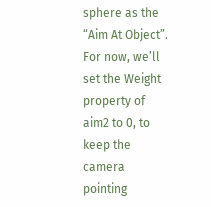sphere as the “Aim At Object”. For now, we’ll set the Weight property of aim2 to 0, to keep the camera pointing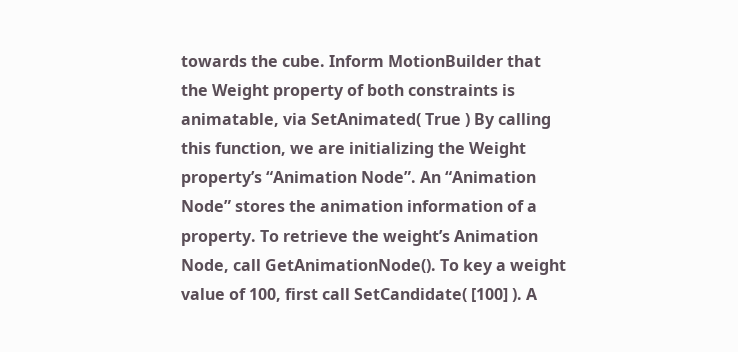towards the cube. Inform MotionBuilder that the Weight property of both constraints is animatable, via SetAnimated( True ) By calling this function, we are initializing the Weight property’s “Animation Node”. An “Animation Node” stores the animation information of a property. To retrieve the weight’s Animation Node, call GetAnimationNode(). To key a weight value of 100, first call SetCandidate( [100] ). A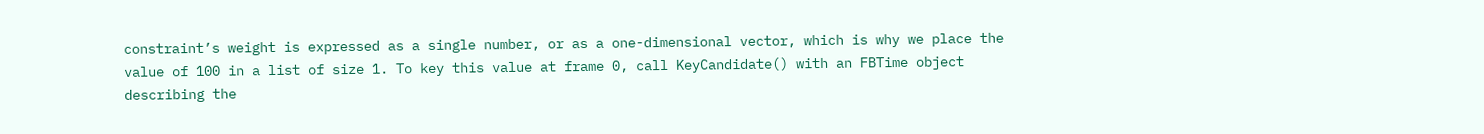constraint’s weight is expressed as a single number, or as a one-dimensional vector, which is why we place the value of 100 in a list of size 1. To key this value at frame 0, call KeyCandidate() with an FBTime object describing the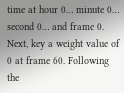time at hour 0… minute 0… second 0… and frame 0. Next, key a weight value of 0 at frame 60. Following the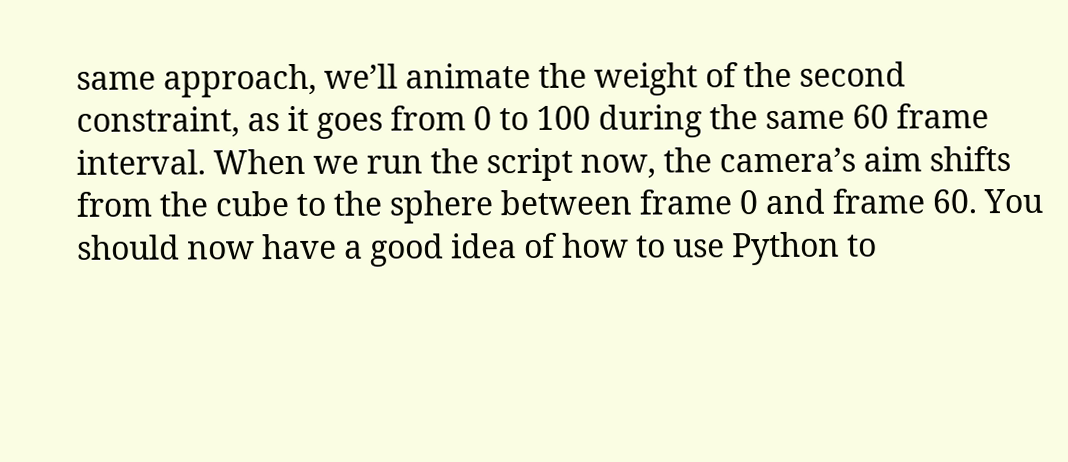same approach, we’ll animate the weight of the second constraint, as it goes from 0 to 100 during the same 60 frame interval. When we run the script now, the camera’s aim shifts from the cube to the sphere between frame 0 and frame 60. You should now have a good idea of how to use Python to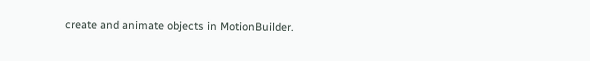create and animate objects in MotionBuilder.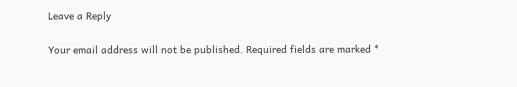Leave a Reply

Your email address will not be published. Required fields are marked *